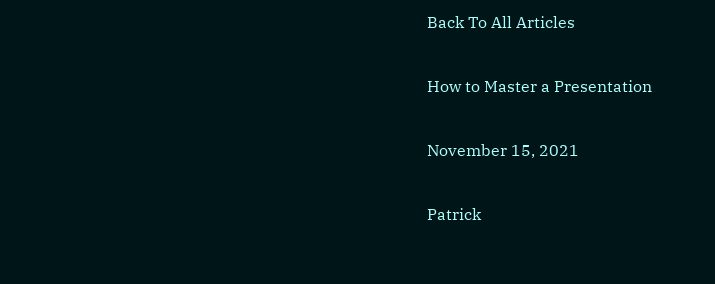Back To All Articles

How to Master a Presentation

November 15, 2021

Patrick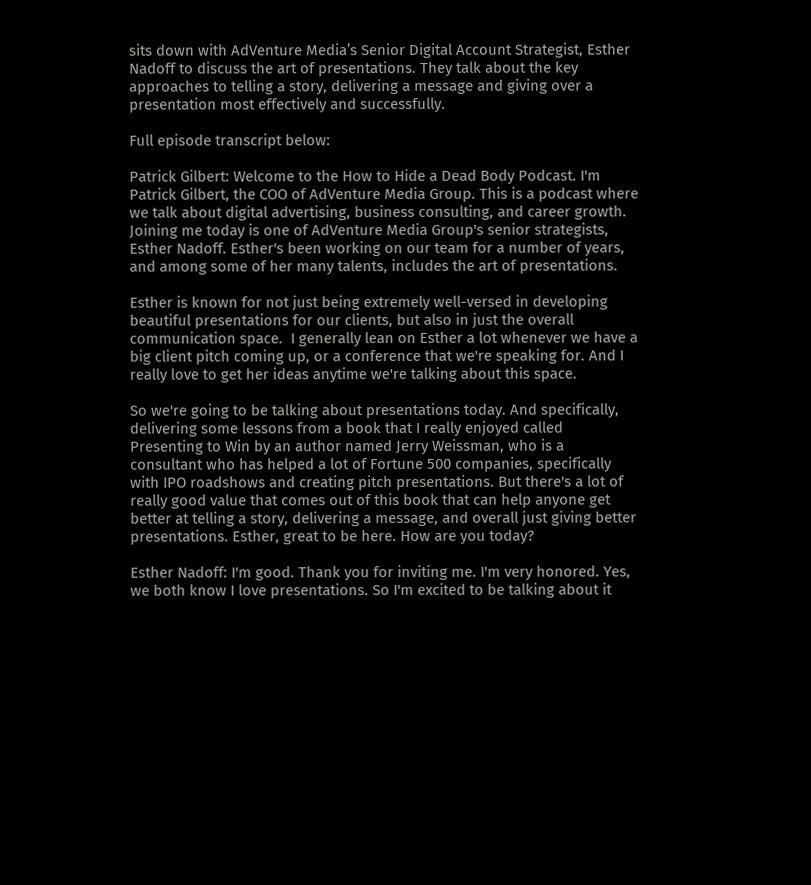sits down with AdVenture Media’s Senior Digital Account Strategist, Esther Nadoff to discuss the art of presentations. They talk about the key approaches to telling a story, delivering a message and giving over a presentation most effectively and successfully.

Full episode transcript below:

Patrick Gilbert: Welcome to the How to Hide a Dead Body Podcast. I'm Patrick Gilbert, the COO of AdVenture Media Group. This is a podcast where we talk about digital advertising, business consulting, and career growth. Joining me today is one of AdVenture Media Group's senior strategists, Esther Nadoff. Esther's been working on our team for a number of years, and among some of her many talents, includes the art of presentations.

Esther is known for not just being extremely well-versed in developing beautiful presentations for our clients, but also in just the overall communication space.  I generally lean on Esther a lot whenever we have a big client pitch coming up, or a conference that we're speaking for. And I really love to get her ideas anytime we're talking about this space.

So we're going to be talking about presentations today. And specifically, delivering some lessons from a book that I really enjoyed called Presenting to Win by an author named Jerry Weissman, who is a consultant who has helped a lot of Fortune 500 companies, specifically with IPO roadshows and creating pitch presentations. But there's a lot of really good value that comes out of this book that can help anyone get better at telling a story, delivering a message, and overall just giving better presentations. Esther, great to be here. How are you today?

Esther Nadoff: I'm good. Thank you for inviting me. I'm very honored. Yes, we both know I love presentations. So I'm excited to be talking about it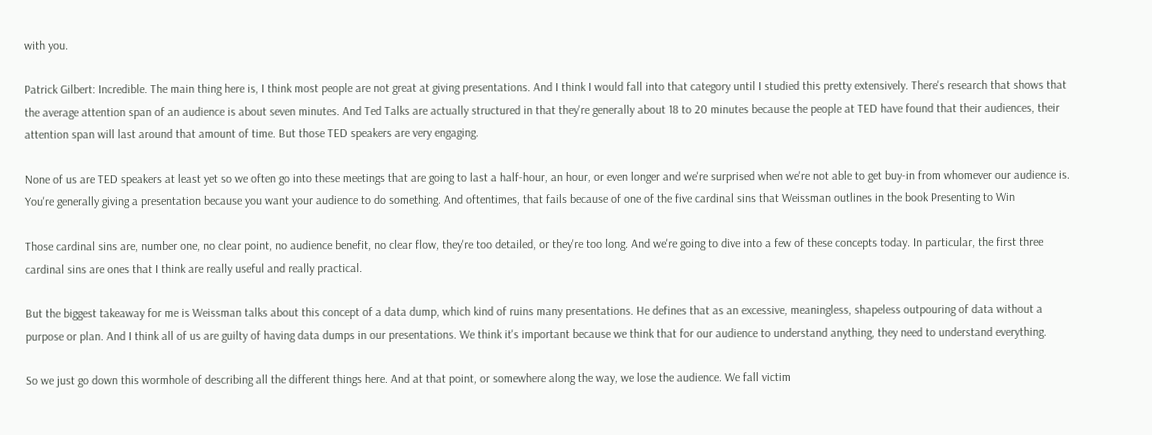with you.

Patrick Gilbert: Incredible. The main thing here is, I think most people are not great at giving presentations. And I think I would fall into that category until I studied this pretty extensively. There's research that shows that the average attention span of an audience is about seven minutes. And Ted Talks are actually structured in that they're generally about 18 to 20 minutes because the people at TED have found that their audiences, their attention span will last around that amount of time. But those TED speakers are very engaging.

None of us are TED speakers at least yet so we often go into these meetings that are going to last a half-hour, an hour, or even longer and we're surprised when we're not able to get buy-in from whomever our audience is. You're generally giving a presentation because you want your audience to do something. And oftentimes, that fails because of one of the five cardinal sins that Weissman outlines in the book Presenting to Win

Those cardinal sins are, number one, no clear point, no audience benefit, no clear flow, they're too detailed, or they're too long. And we're going to dive into a few of these concepts today. In particular, the first three cardinal sins are ones that I think are really useful and really practical.

But the biggest takeaway for me is Weissman talks about this concept of a data dump, which kind of ruins many presentations. He defines that as an excessive, meaningless, shapeless outpouring of data without a purpose or plan. And I think all of us are guilty of having data dumps in our presentations. We think it's important because we think that for our audience to understand anything, they need to understand everything.

So we just go down this wormhole of describing all the different things here. And at that point, or somewhere along the way, we lose the audience. We fall victim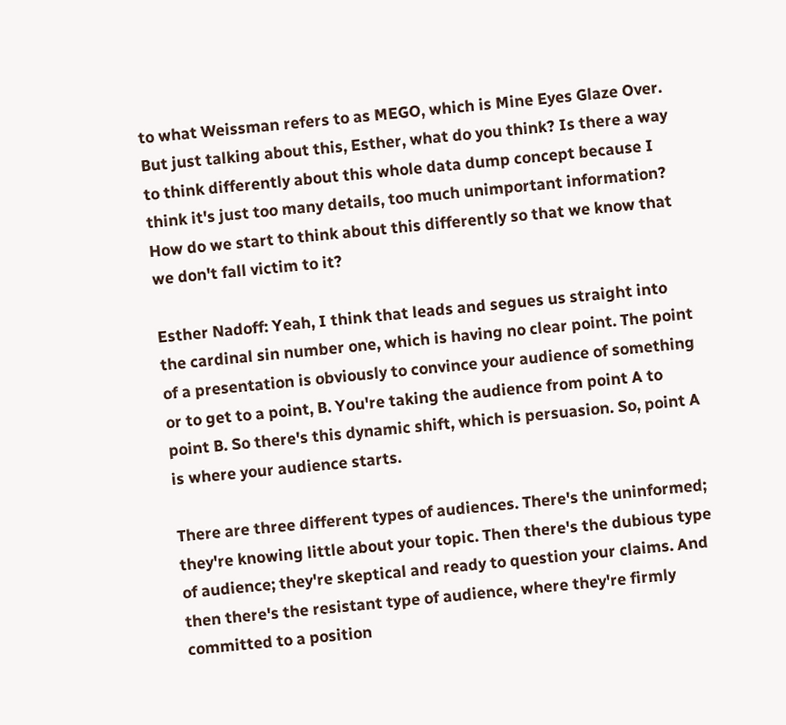to what Weissman refers to as MEGO, which is Mine Eyes Glaze Over. But just talking about this, Esther, what do you think? Is there a way to think differently about this whole data dump concept because I think it's just too many details, too much unimportant information? How do we start to think about this differently so that we know that we don't fall victim to it?

Esther Nadoff: Yeah, I think that leads and segues us straight into the cardinal sin number one, which is having no clear point. The point of a presentation is obviously to convince your audience of something or to get to a point, B. You're taking the audience from point A to point B. So there's this dynamic shift, which is persuasion. So, point A is where your audience starts.

There are three different types of audiences. There's the uninformed; they're knowing little about your topic. Then there's the dubious type of audience; they're skeptical and ready to question your claims. And then there's the resistant type of audience, where they're firmly committed to a position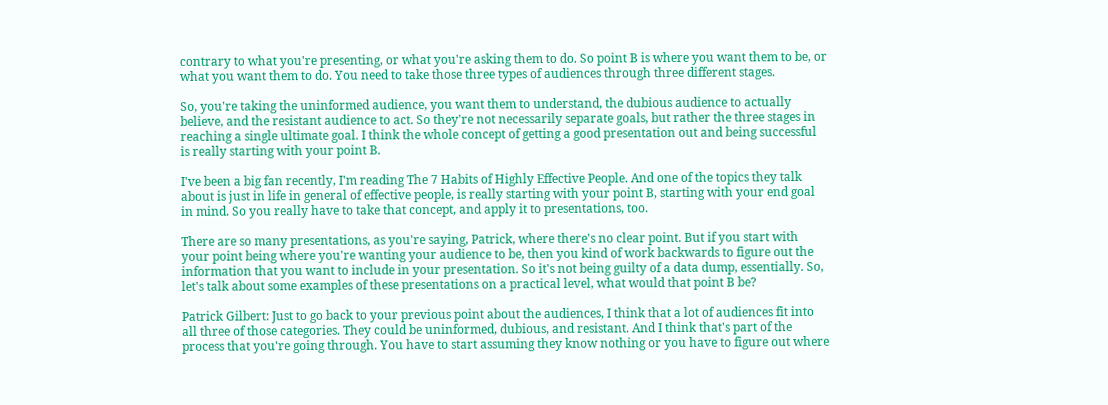contrary to what you're presenting, or what you're asking them to do. So point B is where you want them to be, or what you want them to do. You need to take those three types of audiences through three different stages.

So, you're taking the uninformed audience, you want them to understand, the dubious audience to actually believe, and the resistant audience to act. So they're not necessarily separate goals, but rather the three stages in reaching a single ultimate goal. I think the whole concept of getting a good presentation out and being successful is really starting with your point B.

I've been a big fan recently, I'm reading The 7 Habits of Highly Effective People. And one of the topics they talk about is just in life in general of effective people, is really starting with your point B, starting with your end goal in mind. So you really have to take that concept, and apply it to presentations, too.

There are so many presentations, as you're saying, Patrick, where there's no clear point. But if you start with your point being where you're wanting your audience to be, then you kind of work backwards to figure out the information that you want to include in your presentation. So it's not being guilty of a data dump, essentially. So, let's talk about some examples of these presentations on a practical level, what would that point B be?

Patrick Gilbert: Just to go back to your previous point about the audiences, I think that a lot of audiences fit into all three of those categories. They could be uninformed, dubious, and resistant. And I think that's part of the process that you're going through. You have to start assuming they know nothing or you have to figure out where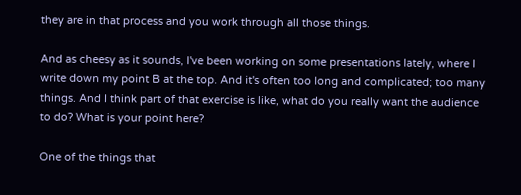they are in that process and you work through all those things.

And as cheesy as it sounds, I've been working on some presentations lately, where I write down my point B at the top. And it's often too long and complicated; too many things. And I think part of that exercise is like, what do you really want the audience to do? What is your point here?

One of the things that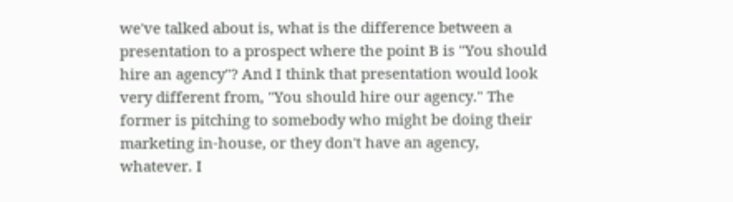we've talked about is, what is the difference between a presentation to a prospect where the point B is "You should hire an agency"? And I think that presentation would look very different from, "You should hire our agency." The former is pitching to somebody who might be doing their marketing in-house, or they don't have an agency, whatever. I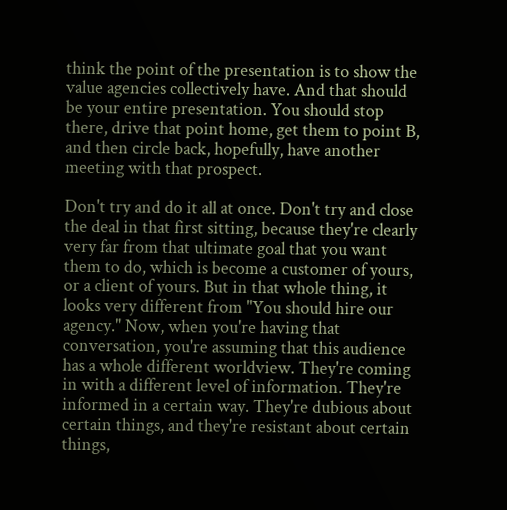think the point of the presentation is to show the value agencies collectively have. And that should be your entire presentation. You should stop there, drive that point home, get them to point B, and then circle back, hopefully, have another meeting with that prospect.

Don't try and do it all at once. Don't try and close the deal in that first sitting, because they're clearly very far from that ultimate goal that you want them to do, which is become a customer of yours, or a client of yours. But in that whole thing, it looks very different from "You should hire our agency." Now, when you're having that conversation, you're assuming that this audience has a whole different worldview. They're coming in with a different level of information. They're informed in a certain way. They're dubious about certain things, and they're resistant about certain things,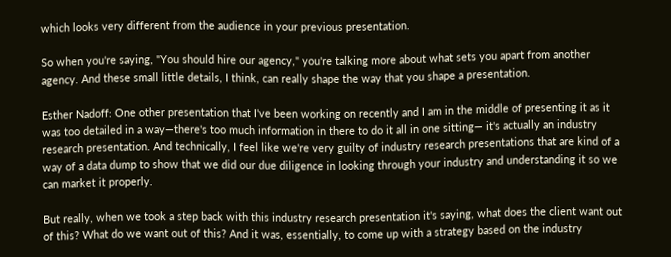which looks very different from the audience in your previous presentation.

So when you're saying, "You should hire our agency," you're talking more about what sets you apart from another agency. And these small little details, I think, can really shape the way that you shape a presentation.

Esther Nadoff: One other presentation that I've been working on recently and I am in the middle of presenting it as it was too detailed in a way—there's too much information in there to do it all in one sitting— it's actually an industry research presentation. And technically, I feel like we're very guilty of industry research presentations that are kind of a way of a data dump to show that we did our due diligence in looking through your industry and understanding it so we can market it properly.

But really, when we took a step back with this industry research presentation it's saying, what does the client want out of this? What do we want out of this? And it was, essentially, to come up with a strategy based on the industry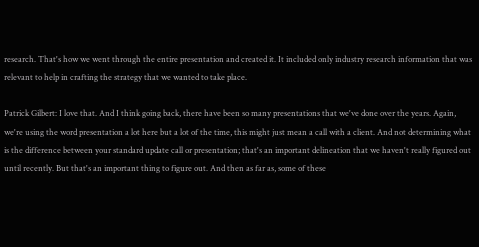research. That's how we went through the entire presentation and created it. It included only industry research information that was relevant to help in crafting the strategy that we wanted to take place.

Patrick Gilbert: I love that. And I think going back, there have been so many presentations that we've done over the years. Again, we're using the word presentation a lot here but a lot of the time, this might just mean a call with a client. And not determining what is the difference between your standard update call or presentation; that's an important delineation that we haven't really figured out until recently. But that's an important thing to figure out. And then as far as, some of these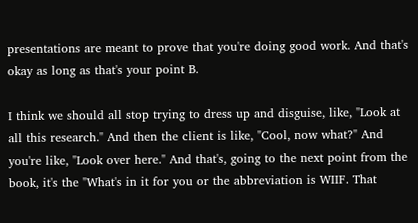presentations are meant to prove that you're doing good work. And that's okay as long as that's your point B.

I think we should all stop trying to dress up and disguise, like, "Look at all this research." And then the client is like, "Cool, now what?" And you're like, "Look over here." And that's, going to the next point from the book, it's the "What's in it for you or the abbreviation is WIIF. That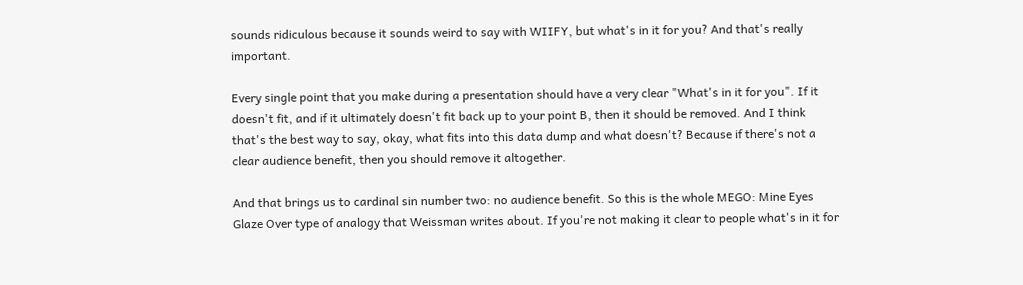sounds ridiculous because it sounds weird to say with WIIFY, but what's in it for you? And that's really important.

Every single point that you make during a presentation should have a very clear "What's in it for you". If it doesn't fit, and if it ultimately doesn't fit back up to your point B, then it should be removed. And I think that's the best way to say, okay, what fits into this data dump and what doesn't? Because if there's not a clear audience benefit, then you should remove it altogether.

And that brings us to cardinal sin number two: no audience benefit. So this is the whole MEGO: Mine Eyes Glaze Over type of analogy that Weissman writes about. If you're not making it clear to people what's in it for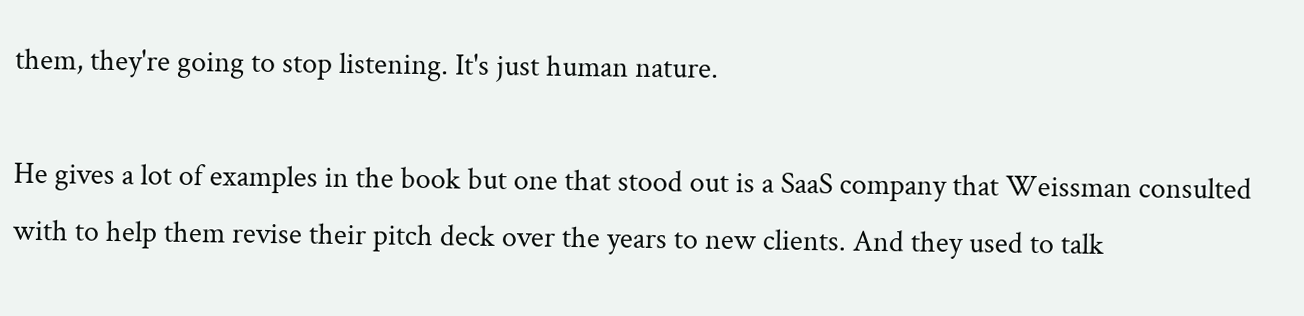them, they're going to stop listening. It's just human nature.

He gives a lot of examples in the book but one that stood out is a SaaS company that Weissman consulted with to help them revise their pitch deck over the years to new clients. And they used to talk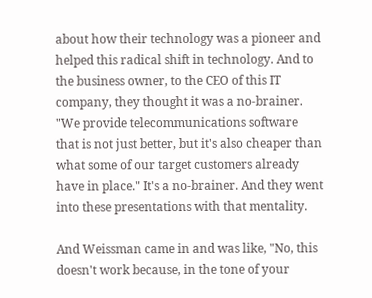about how their technology was a pioneer and helped this radical shift in technology. And to the business owner, to the CEO of this IT company, they thought it was a no-brainer. "We provide telecommunications software that is not just better, but it's also cheaper than what some of our target customers already have in place." It's a no-brainer. And they went into these presentations with that mentality.

And Weissman came in and was like, "No, this doesn't work because, in the tone of your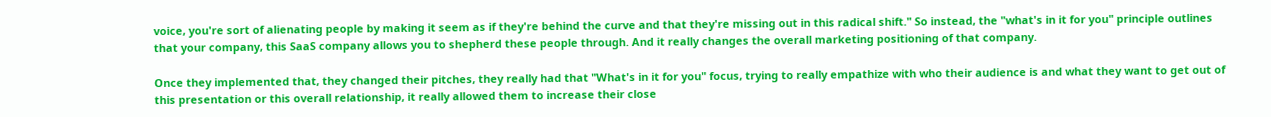voice, you're sort of alienating people by making it seem as if they're behind the curve and that they're missing out in this radical shift." So instead, the "what's in it for you" principle outlines that your company, this SaaS company allows you to shepherd these people through. And it really changes the overall marketing positioning of that company.

Once they implemented that, they changed their pitches, they really had that "What's in it for you" focus, trying to really empathize with who their audience is and what they want to get out of this presentation or this overall relationship, it really allowed them to increase their close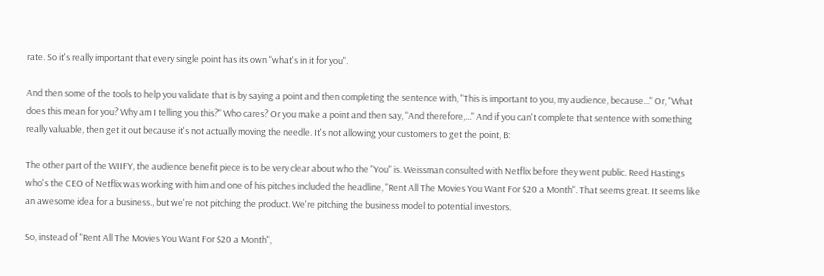rate. So it's really important that every single point has its own "what's in it for you".

And then some of the tools to help you validate that is by saying a point and then completing the sentence with, "This is important to you, my audience, because..." Or, "What does this mean for you? Why am I telling you this?" Who cares? Or you make a point and then say, "And therefore,..." And if you can't complete that sentence with something really valuable, then get it out because it's not actually moving the needle. It's not allowing your customers to get the point, B:

The other part of the WIIFY, the audience benefit piece is to be very clear about who the "You" is. Weissman consulted with Netflix before they went public. Reed Hastings who's the CEO of Netflix was working with him and one of his pitches included the headline, "Rent All The Movies You Want For $20 a Month". That seems great. It seems like an awesome idea for a business., but we're not pitching the product. We're pitching the business model to potential investors.

So, instead of "Rent All The Movies You Want For $20 a Month",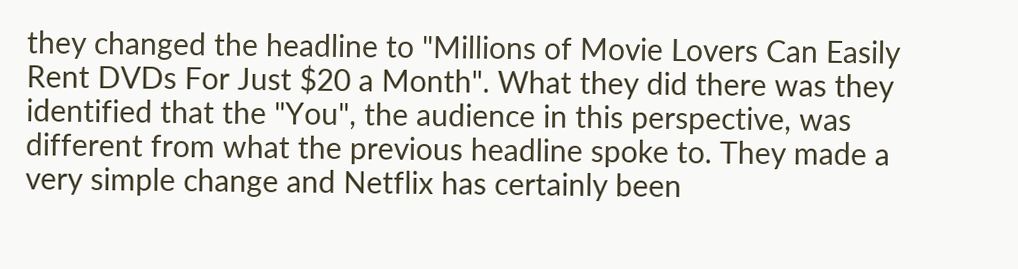they changed the headline to "Millions of Movie Lovers Can Easily Rent DVDs For Just $20 a Month". What they did there was they identified that the "You", the audience in this perspective, was different from what the previous headline spoke to. They made a very simple change and Netflix has certainly been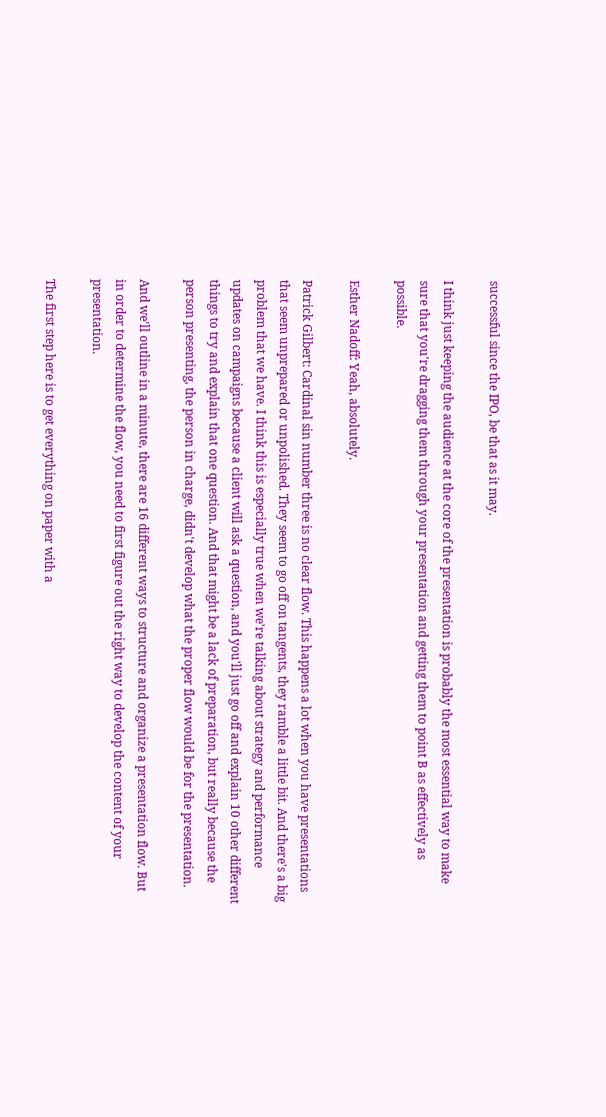successful since the IPO, be that as it may.

I think just keeping the audience at the core of the presentation is probably the most essential way to make sure that you're dragging them through your presentation and getting them to point B as effectively as possible.

Esther Nadoff: Yeah, absolutely.

Patrick Gilbert: Cardinal sin number three is no clear flow. This happens a lot when you have presentations that seem unprepared or unpolished. They seem to go off on tangents, they ramble a little bit. And there's a big problem that we have. I think this is especially true when we're talking about strategy and performance updates on campaigns because a client will ask a question, and you'll just go off and explain 10 other different things to try and explain that one question. And that might be a lack of preparation, but really because the person presenting, the person in charge, didn't develop what the proper flow would be for the presentation.

And we'll outline in a minute, there are 16 different ways to structure and organize a presentation flow. But in order to determine the flow, you need to first figure out the right way to develop the content of your presentation.

The first step here is to get everything on paper with a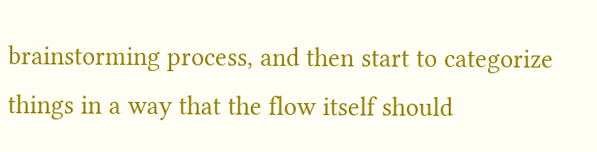brainstorming process, and then start to categorize things in a way that the flow itself should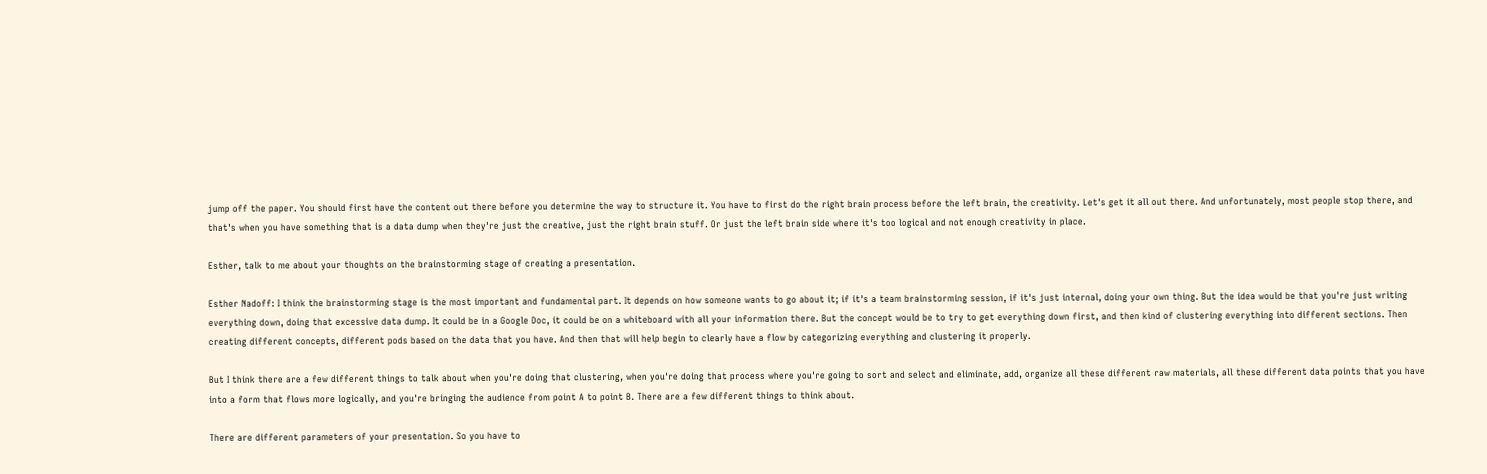jump off the paper. You should first have the content out there before you determine the way to structure it. You have to first do the right brain process before the left brain, the creativity. Let's get it all out there. And unfortunately, most people stop there, and that's when you have something that is a data dump when they're just the creative, just the right brain stuff. Or just the left brain side where it's too logical and not enough creativity in place.

Esther, talk to me about your thoughts on the brainstorming stage of creating a presentation.

Esther Nadoff: I think the brainstorming stage is the most important and fundamental part. It depends on how someone wants to go about it; if it's a team brainstorming session, if it's just internal, doing your own thing. But the idea would be that you're just writing everything down, doing that excessive data dump. It could be in a Google Doc, it could be on a whiteboard with all your information there. But the concept would be to try to get everything down first, and then kind of clustering everything into different sections. Then creating different concepts, different pods based on the data that you have. And then that will help begin to clearly have a flow by categorizing everything and clustering it properly.

But I think there are a few different things to talk about when you're doing that clustering, when you're doing that process where you're going to sort and select and eliminate, add, organize all these different raw materials, all these different data points that you have into a form that flows more logically, and you're bringing the audience from point A to point B. There are a few different things to think about.

There are different parameters of your presentation. So you have to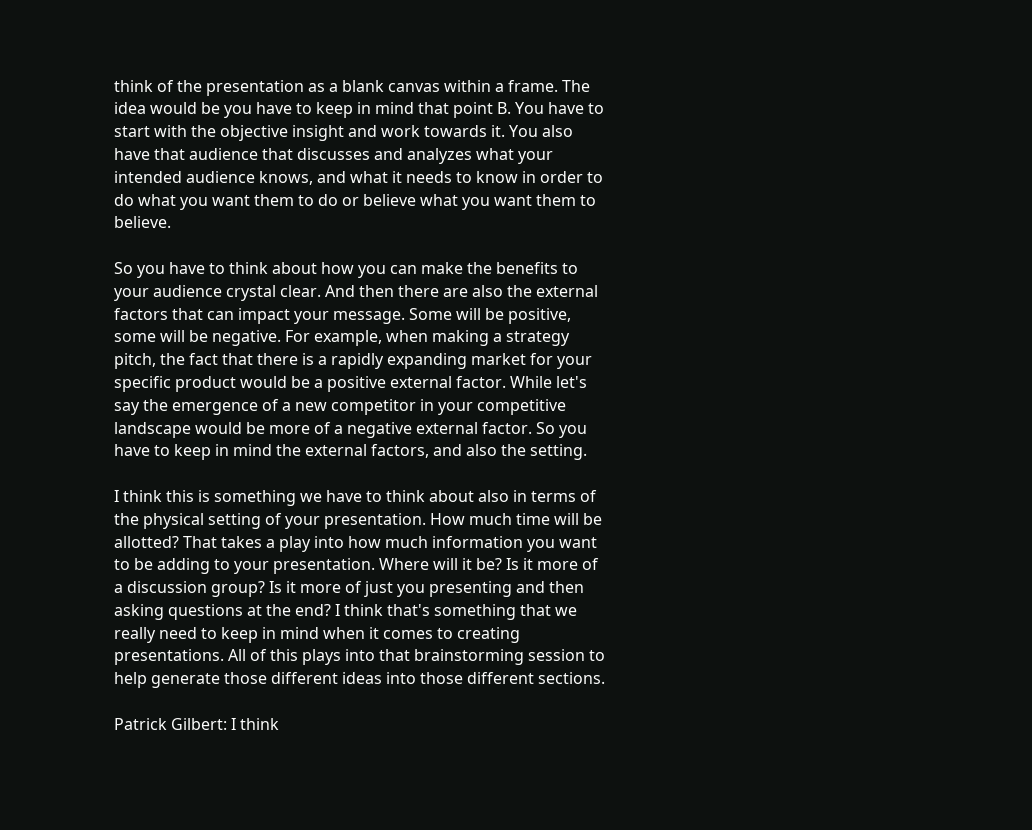think of the presentation as a blank canvas within a frame. The idea would be you have to keep in mind that point B. You have to start with the objective insight and work towards it. You also have that audience that discusses and analyzes what your intended audience knows, and what it needs to know in order to do what you want them to do or believe what you want them to believe.

So you have to think about how you can make the benefits to your audience crystal clear. And then there are also the external factors that can impact your message. Some will be positive, some will be negative. For example, when making a strategy pitch, the fact that there is a rapidly expanding market for your specific product would be a positive external factor. While let's say the emergence of a new competitor in your competitive landscape would be more of a negative external factor. So you have to keep in mind the external factors, and also the setting.

I think this is something we have to think about also in terms of the physical setting of your presentation. How much time will be allotted? That takes a play into how much information you want to be adding to your presentation. Where will it be? Is it more of a discussion group? Is it more of just you presenting and then asking questions at the end? I think that's something that we really need to keep in mind when it comes to creating presentations. All of this plays into that brainstorming session to help generate those different ideas into those different sections.

Patrick Gilbert: I think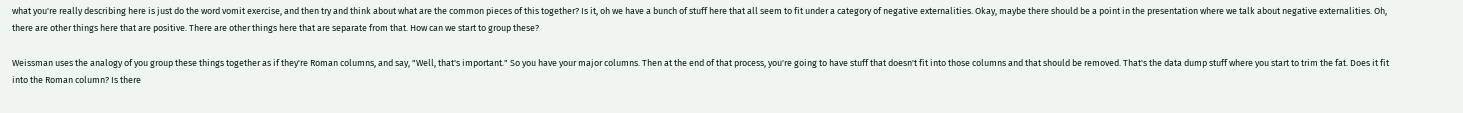what you're really describing here is just do the word vomit exercise, and then try and think about what are the common pieces of this together? Is it, oh we have a bunch of stuff here that all seem to fit under a category of negative externalities. Okay, maybe there should be a point in the presentation where we talk about negative externalities. Oh, there are other things here that are positive. There are other things here that are separate from that. How can we start to group these?

Weissman uses the analogy of you group these things together as if they're Roman columns, and say, "Well, that's important." So you have your major columns. Then at the end of that process, you're going to have stuff that doesn't fit into those columns and that should be removed. That's the data dump stuff where you start to trim the fat. Does it fit into the Roman column? Is there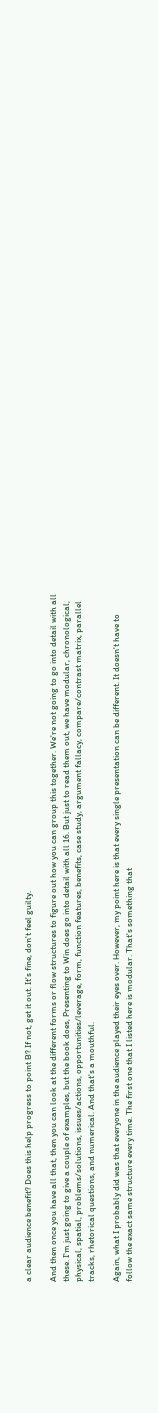a clear audience benefit? Does this help progress to point B? If not, get it out. It's fine, don't feel guilty.

And then once you have all that, then you can look at the different forms or flow structures to figure out how you can group this together. We're not going to go into detail with all these. I'm just going to give a couple of examples, but the book does, Presenting to Win does go into detail with all 16. But just to read them out, we have modular, chronological, physical, spatial, problems/solutions, issues/actions, opportunities/leverage, form, function features, benefits, case study, argument fallacy, compare/contrast matrix, parallel tracks, rhetorical questions, and numerical. And that's a mouthful.

Again, what I probably did was that everyone in the audience played their eyes over. However, my point here is that every single presentation can be different. It doesn't have to follow the exact same structure every time. The first one that I listed here is modular. That's something that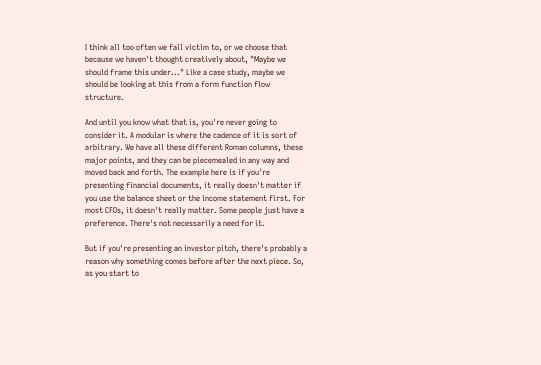I think all too often we fall victim to, or we choose that because we haven't thought creatively about, "Maybe we should frame this under..." Like a case study, maybe we should be looking at this from a form function flow structure.

And until you know what that is, you're never going to consider it. A modular is where the cadence of it is sort of arbitrary. We have all these different Roman columns, these major points, and they can be piecemealed in any way and moved back and forth. The example here is if you're presenting financial documents, it really doesn't matter if you use the balance sheet or the income statement first. For most CFOs, it doesn't really matter. Some people just have a preference. There's not necessarily a need for it.

But if you're presenting an investor pitch, there's probably a reason why something comes before after the next piece. So, as you start to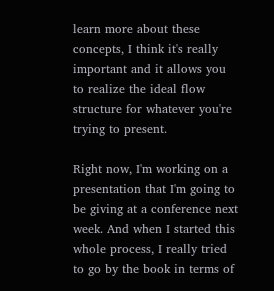learn more about these concepts, I think it's really important and it allows you to realize the ideal flow structure for whatever you're trying to present.

Right now, I'm working on a presentation that I'm going to be giving at a conference next week. And when I started this whole process, I really tried to go by the book in terms of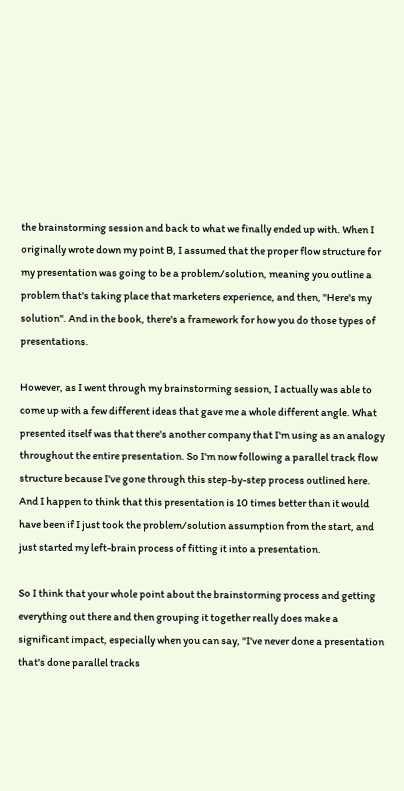the brainstorming session and back to what we finally ended up with. When I originally wrote down my point B, I assumed that the proper flow structure for my presentation was going to be a problem/solution, meaning you outline a problem that's taking place that marketers experience, and then, "Here's my solution". And in the book, there's a framework for how you do those types of presentations.

However, as I went through my brainstorming session, I actually was able to come up with a few different ideas that gave me a whole different angle. What presented itself was that there's another company that I'm using as an analogy throughout the entire presentation. So I'm now following a parallel track flow structure because I've gone through this step-by-step process outlined here. And I happen to think that this presentation is 10 times better than it would have been if I just took the problem/solution assumption from the start, and just started my left-brain process of fitting it into a presentation.

So I think that your whole point about the brainstorming process and getting everything out there and then grouping it together really does make a significant impact, especially when you can say, "I've never done a presentation that's done parallel tracks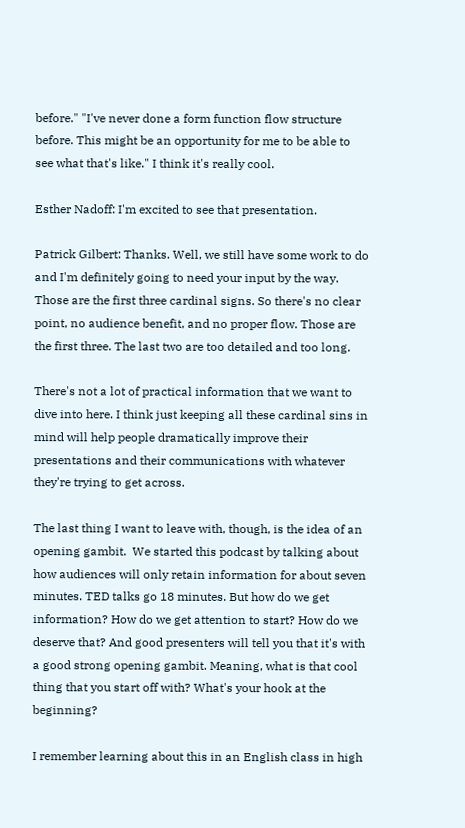before." "I've never done a form function flow structure before. This might be an opportunity for me to be able to see what that's like." I think it's really cool.

Esther Nadoff: I'm excited to see that presentation.

Patrick Gilbert: Thanks. Well, we still have some work to do and I'm definitely going to need your input by the way. Those are the first three cardinal signs. So there's no clear point, no audience benefit, and no proper flow. Those are the first three. The last two are too detailed and too long.

There's not a lot of practical information that we want to dive into here. I think just keeping all these cardinal sins in mind will help people dramatically improve their presentations and their communications with whatever they're trying to get across.

The last thing I want to leave with, though, is the idea of an opening gambit.  We started this podcast by talking about how audiences will only retain information for about seven minutes. TED talks go 18 minutes. But how do we get information? How do we get attention to start? How do we deserve that? And good presenters will tell you that it's with a good strong opening gambit. Meaning, what is that cool thing that you start off with? What's your hook at the beginning?

I remember learning about this in an English class in high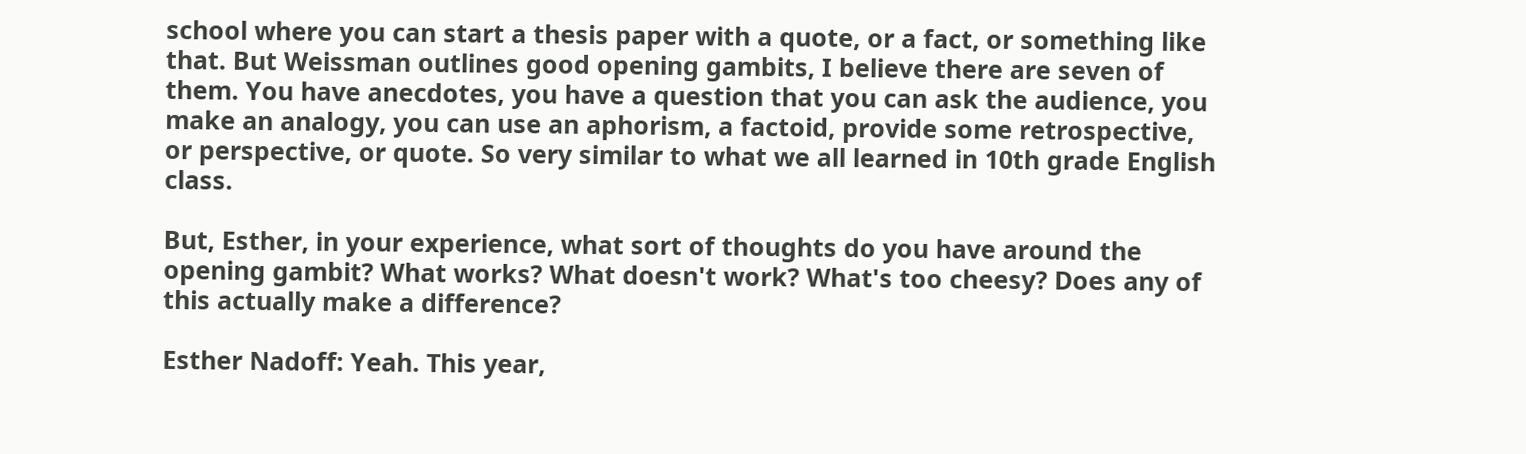school where you can start a thesis paper with a quote, or a fact, or something like that. But Weissman outlines good opening gambits, I believe there are seven of them. You have anecdotes, you have a question that you can ask the audience, you make an analogy, you can use an aphorism, a factoid, provide some retrospective, or perspective, or quote. So very similar to what we all learned in 10th grade English class.

But, Esther, in your experience, what sort of thoughts do you have around the opening gambit? What works? What doesn't work? What's too cheesy? Does any of this actually make a difference?

Esther Nadoff: Yeah. This year,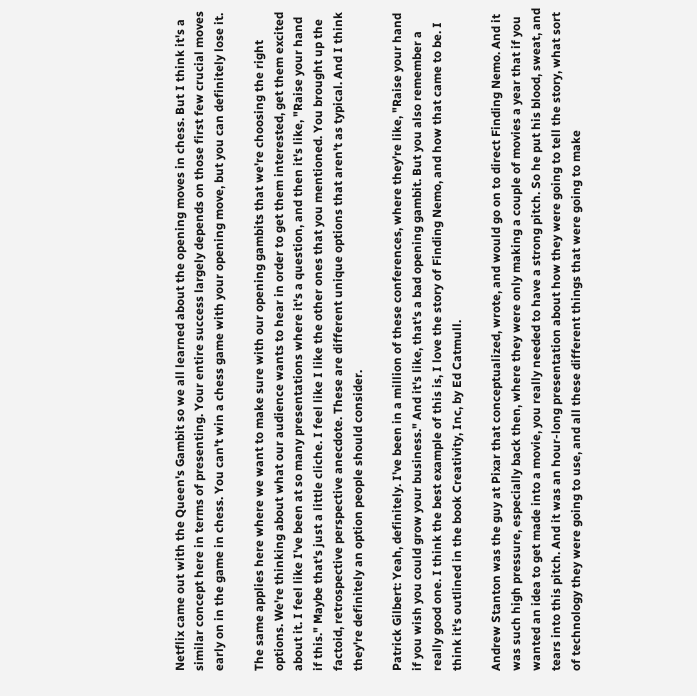Netflix came out with the Queen's Gambit so we all learned about the opening moves in chess. But I think it's a similar concept here in terms of presenting. Your entire success largely depends on those first few crucial moves early on in the game in chess. You can't win a chess game with your opening move, but you can definitely lose it.

The same applies here where we want to make sure with our opening gambits that we're choosing the right options. We're thinking about what our audience wants to hear in order to get them interested, get them excited about it. I feel like I've been at so many presentations where it's a question, and then it's like, "Raise your hand if this." Maybe that's just a little cliche. I feel like I like the other ones that you mentioned. You brought up the factoid, retrospective perspective anecdote. These are different unique options that aren't as typical. And I think they're definitely an option people should consider.

Patrick Gilbert: Yeah, definitely. I've been in a million of these conferences, where they're like, "Raise your hand if you wish you could grow your business." And it's like, that's a bad opening gambit. But you also remember a really good one. I think the best example of this is, I love the story of Finding Nemo, and how that came to be. I think it's outlined in the book Creativity, Inc, by Ed Catmull.

Andrew Stanton was the guy at Pixar that conceptualized, wrote, and would go on to direct Finding Nemo. And it was such high pressure, especially back then, where they were only making a couple of movies a year that if you wanted an idea to get made into a movie, you really needed to have a strong pitch. So he put his blood, sweat, and tears into this pitch. And it was an hour-long presentation about how they were going to tell the story, what sort of technology they were going to use, and all these different things that were going to make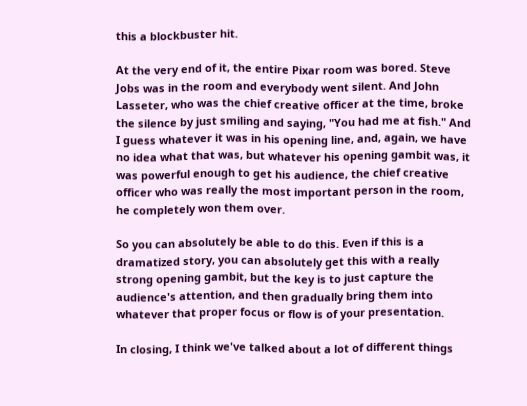this a blockbuster hit.

At the very end of it, the entire Pixar room was bored. Steve Jobs was in the room and everybody went silent. And John Lasseter, who was the chief creative officer at the time, broke the silence by just smiling and saying, "You had me at fish." And I guess whatever it was in his opening line, and, again, we have no idea what that was, but whatever his opening gambit was, it was powerful enough to get his audience, the chief creative officer who was really the most important person in the room, he completely won them over.

So you can absolutely be able to do this. Even if this is a dramatized story, you can absolutely get this with a really strong opening gambit, but the key is to just capture the audience's attention, and then gradually bring them into whatever that proper focus or flow is of your presentation.

In closing, I think we've talked about a lot of different things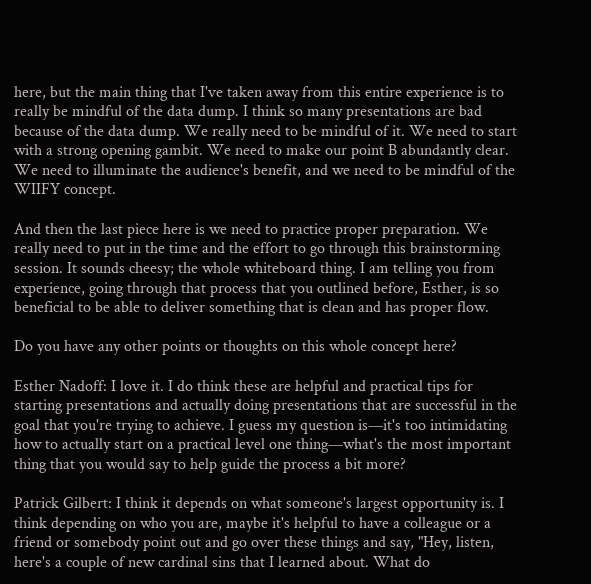here, but the main thing that I've taken away from this entire experience is to really be mindful of the data dump. I think so many presentations are bad because of the data dump. We really need to be mindful of it. We need to start with a strong opening gambit. We need to make our point B abundantly clear. We need to illuminate the audience's benefit, and we need to be mindful of the WIIFY concept.

And then the last piece here is we need to practice proper preparation. We really need to put in the time and the effort to go through this brainstorming session. It sounds cheesy; the whole whiteboard thing. I am telling you from experience, going through that process that you outlined before, Esther, is so beneficial to be able to deliver something that is clean and has proper flow.

Do you have any other points or thoughts on this whole concept here?

Esther Nadoff: I love it. I do think these are helpful and practical tips for starting presentations and actually doing presentations that are successful in the goal that you're trying to achieve. I guess my question is—it's too intimidating how to actually start on a practical level one thing—what's the most important thing that you would say to help guide the process a bit more?

Patrick Gilbert: I think it depends on what someone's largest opportunity is. I think depending on who you are, maybe it's helpful to have a colleague or a friend or somebody point out and go over these things and say, "Hey, listen, here's a couple of new cardinal sins that I learned about. What do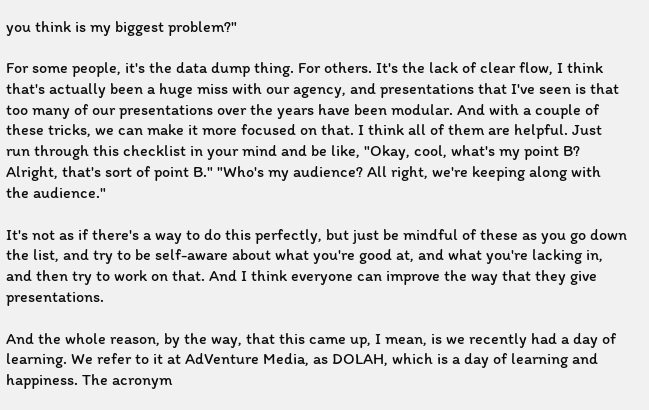you think is my biggest problem?"

For some people, it's the data dump thing. For others. It's the lack of clear flow, I think that's actually been a huge miss with our agency, and presentations that I've seen is that too many of our presentations over the years have been modular. And with a couple of these tricks, we can make it more focused on that. I think all of them are helpful. Just run through this checklist in your mind and be like, "Okay, cool, what's my point B? Alright, that's sort of point B." "Who's my audience? All right, we're keeping along with the audience."

It's not as if there's a way to do this perfectly, but just be mindful of these as you go down the list, and try to be self-aware about what you're good at, and what you're lacking in, and then try to work on that. And I think everyone can improve the way that they give presentations.

And the whole reason, by the way, that this came up, I mean, is we recently had a day of learning. We refer to it at AdVenture Media, as DOLAH, which is a day of learning and happiness. The acronym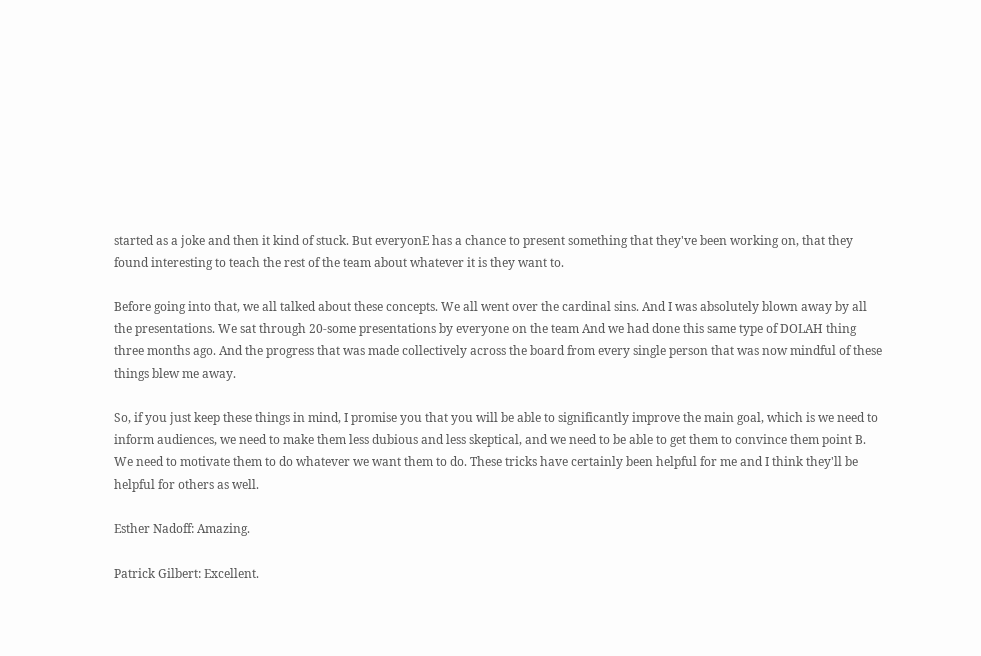started as a joke and then it kind of stuck. But everyonE has a chance to present something that they've been working on, that they found interesting to teach the rest of the team about whatever it is they want to.

Before going into that, we all talked about these concepts. We all went over the cardinal sins. And I was absolutely blown away by all the presentations. We sat through 20-some presentations by everyone on the team And we had done this same type of DOLAH thing three months ago. And the progress that was made collectively across the board from every single person that was now mindful of these things blew me away.

So, if you just keep these things in mind, I promise you that you will be able to significantly improve the main goal, which is we need to inform audiences, we need to make them less dubious and less skeptical, and we need to be able to get them to convince them point B. We need to motivate them to do whatever we want them to do. These tricks have certainly been helpful for me and I think they'll be helpful for others as well.

Esther Nadoff: Amazing.

Patrick Gilbert: Excellent.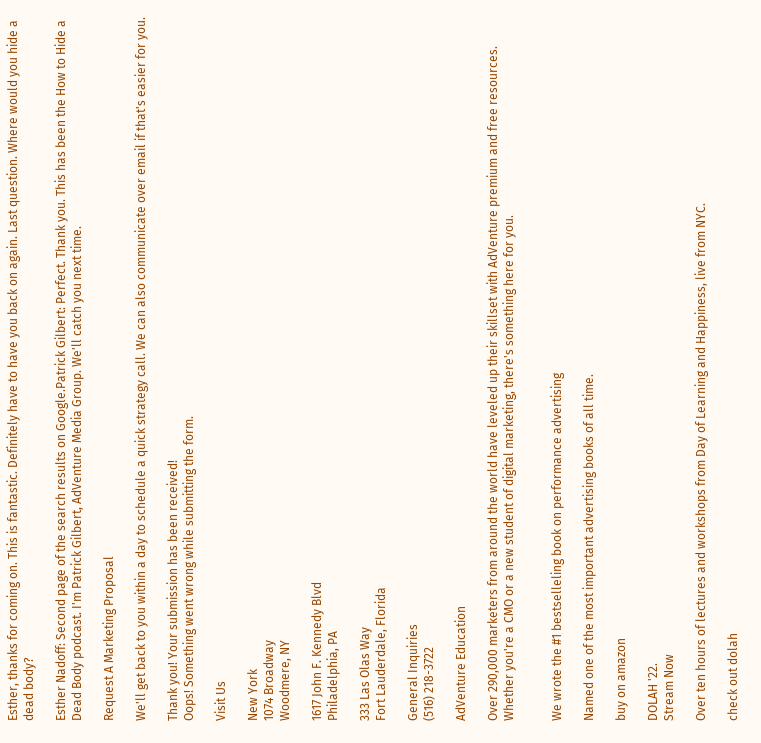Esther, thanks for coming on. This is fantastic. Definitely have to have you back on again. Last question. Where would you hide a dead body?

Esther Nadoff: Second page of the search results on Google.Patrick Gilbert: Perfect. Thank you. This has been the How to Hide a Dead Body podcast. I'm Patrick Gilbert, AdVenture Media Group. We'll catch you next time.

Request A Marketing Proposal

We'll get back to you within a day to schedule a quick strategy call. We can also communicate over email if that's easier for you.

Thank you! Your submission has been received!
Oops! Something went wrong while submitting the form.

Visit Us

New York
1074 Broadway
Woodmere, NY

1617 John F. Kennedy Blvd
Philadelphia, PA

333 Las Olas Way
Fort Lauderdale, Florida

General Inquiries
(516) 218-3722

AdVenture Education

Over 290,000 marketers from around the world have leveled up their skillset with AdVenture premium and free resources. Whether you're a CMO or a new student of digital marketing, there's something here for you.


We wrote the #1 bestselleling book on performance advertising

Named one of the most important advertising books of all time.

buy on amazon

DOLAH '22.
Stream Now

Over ten hours of lectures and workshops from Day of Learning and Happiness, live from NYC.

check out dolah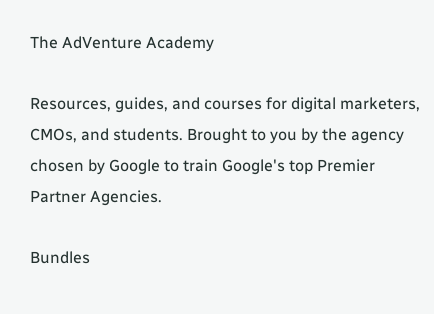The AdVenture Academy

Resources, guides, and courses for digital marketers, CMOs, and students. Brought to you by the agency chosen by Google to train Google's top Premier Partner Agencies.

Bundles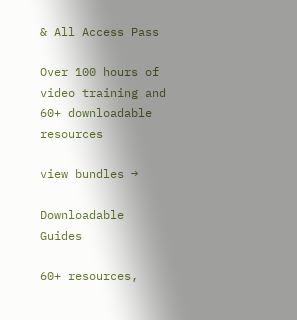& All Access Pass

Over 100 hours of video training and 60+ downloadable resources

view bundles →

Downloadable Guides

60+ resources,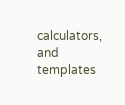calculators, and templates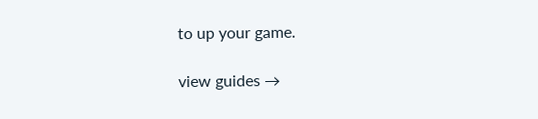to up your game.

view guides →